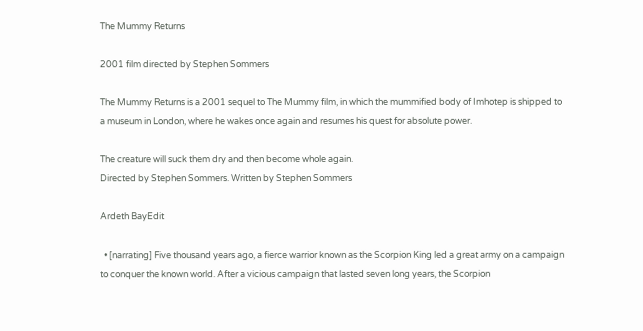The Mummy Returns

2001 film directed by Stephen Sommers

The Mummy Returns is a 2001 sequel to The Mummy film, in which the mummified body of Imhotep is shipped to a museum in London, where he wakes once again and resumes his quest for absolute power.

The creature will suck them dry and then become whole again.
Directed by Stephen Sommers. Written by Stephen Sommers

Ardeth BayEdit

  • [narrating] Five thousand years ago, a fierce warrior known as the Scorpion King led a great army on a campaign to conquer the known world. After a vicious campaign that lasted seven long years, the Scorpion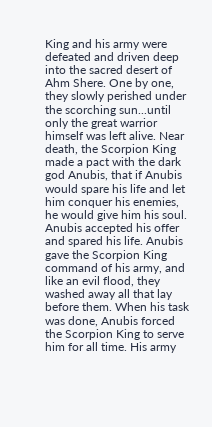King and his army were defeated and driven deep into the sacred desert of Ahm Shere. One by one, they slowly perished under the scorching sun...until only the great warrior himself was left alive. Near death, the Scorpion King made a pact with the dark god Anubis, that if Anubis would spare his life and let him conquer his enemies, he would give him his soul. Anubis accepted his offer and spared his life. Anubis gave the Scorpion King command of his army, and like an evil flood, they washed away all that lay before them. When his task was done, Anubis forced the Scorpion King to serve him for all time. His army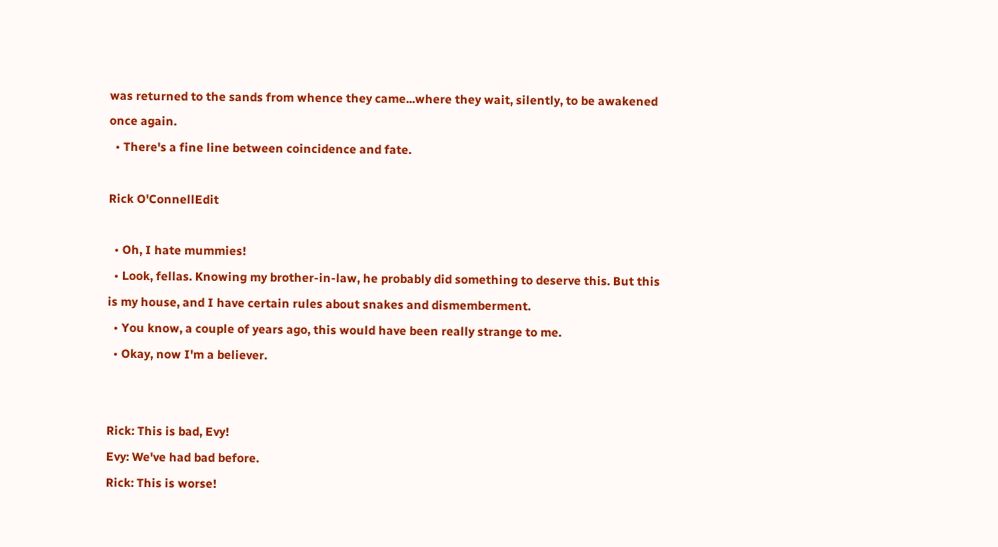was returned to the sands from whence they came...where they wait, silently, to be awakened once again.
  • There's a fine line between coincidence and fate.

Rick O'ConnellEdit

  • Oh, I hate mummies!
  • Look, fellas. Knowing my brother-in-law, he probably did something to deserve this. But this is my house, and I have certain rules about snakes and dismemberment.
  • You know, a couple of years ago, this would have been really strange to me.
  • Okay, now I'm a believer.


Rick: This is bad, Evy!
Evy: We've had bad before.
Rick: This is worse!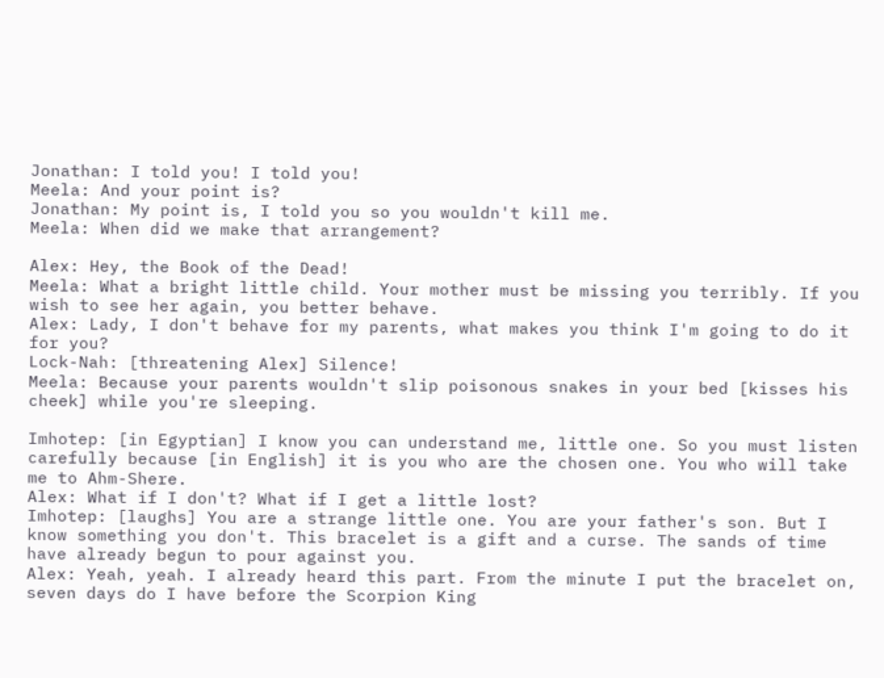Jonathan: I told you! I told you!
Meela: And your point is?
Jonathan: My point is, I told you so you wouldn't kill me.
Meela: When did we make that arrangement?

Alex: Hey, the Book of the Dead!
Meela: What a bright little child. Your mother must be missing you terribly. If you wish to see her again, you better behave.
Alex: Lady, I don't behave for my parents, what makes you think I'm going to do it for you?
Lock-Nah: [threatening Alex] Silence!
Meela: Because your parents wouldn't slip poisonous snakes in your bed [kisses his cheek] while you're sleeping.

Imhotep: [in Egyptian] I know you can understand me, little one. So you must listen carefully because [in English] it is you who are the chosen one. You who will take me to Ahm-Shere.
Alex: What if I don't? What if I get a little lost?
Imhotep: [laughs] You are a strange little one. You are your father's son. But I know something you don't. This bracelet is a gift and a curse. The sands of time have already begun to pour against you.
Alex: Yeah, yeah. I already heard this part. From the minute I put the bracelet on, seven days do I have before the Scorpion King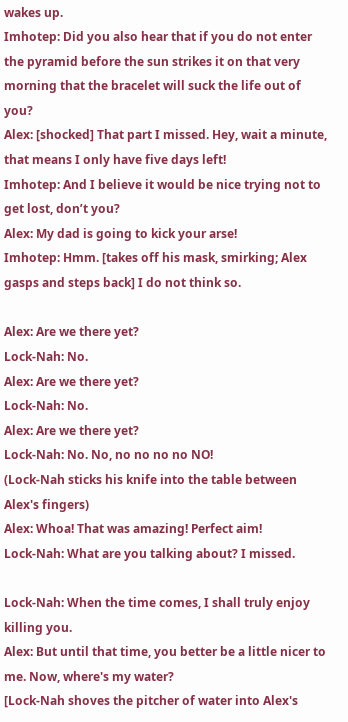wakes up.
Imhotep: Did you also hear that if you do not enter the pyramid before the sun strikes it on that very morning that the bracelet will suck the life out of you?
Alex: [shocked] That part I missed. Hey, wait a minute, that means I only have five days left!
Imhotep: And I believe it would be nice trying not to get lost, don’t you?
Alex: My dad is going to kick your arse!
Imhotep: Hmm. [takes off his mask, smirking; Alex gasps and steps back] I do not think so.

Alex: Are we there yet?
Lock-Nah: No.
Alex: Are we there yet?
Lock-Nah: No.
Alex: Are we there yet?
Lock-Nah: No. No, no no no no NO!
(Lock-Nah sticks his knife into the table between Alex's fingers)
Alex: Whoa! That was amazing! Perfect aim!
Lock-Nah: What are you talking about? I missed.

Lock-Nah: When the time comes, I shall truly enjoy killing you.
Alex: But until that time, you better be a little nicer to me. Now, where's my water?
[Lock-Nah shoves the pitcher of water into Alex's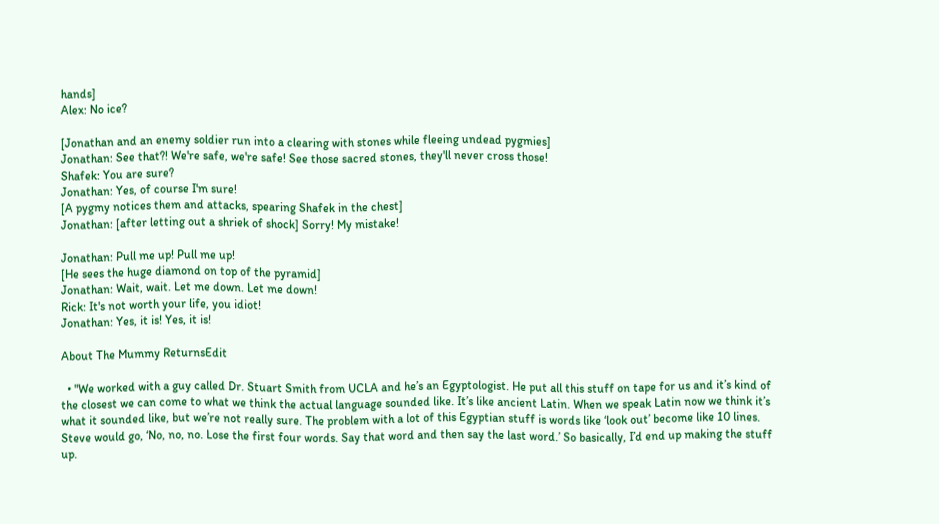hands]
Alex: No ice?

[Jonathan and an enemy soldier run into a clearing with stones while fleeing undead pygmies]
Jonathan: See that?! We're safe, we're safe! See those sacred stones, they'll never cross those!
Shafek: You are sure?
Jonathan: Yes, of course I'm sure!
[A pygmy notices them and attacks, spearing Shafek in the chest]
Jonathan: [after letting out a shriek of shock] Sorry! My mistake!

Jonathan: Pull me up! Pull me up!
[He sees the huge diamond on top of the pyramid]
Jonathan: Wait, wait. Let me down. Let me down!
Rick: It's not worth your life, you idiot!
Jonathan: Yes, it is! Yes, it is!

About The Mummy ReturnsEdit

  • "We worked with a guy called Dr. Stuart Smith from UCLA and he’s an Egyptologist. He put all this stuff on tape for us and it’s kind of the closest we can come to what we think the actual language sounded like. It’s like ancient Latin. When we speak Latin now we think it’s what it sounded like, but we’re not really sure. The problem with a lot of this Egyptian stuff is words like ‘look out’ become like 10 lines. Steve would go, ‘No, no, no. Lose the first four words. Say that word and then say the last word.’ So basically, I’d end up making the stuff up.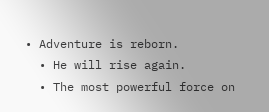• Adventure is reborn.
  • He will rise again.
  • The most powerful force on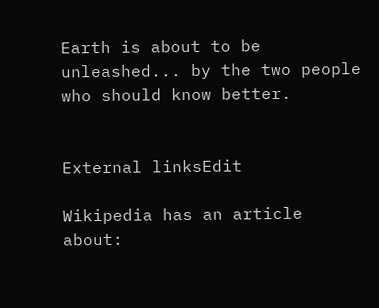Earth is about to be unleashed... by the two people who should know better.


External linksEdit

Wikipedia has an article about: